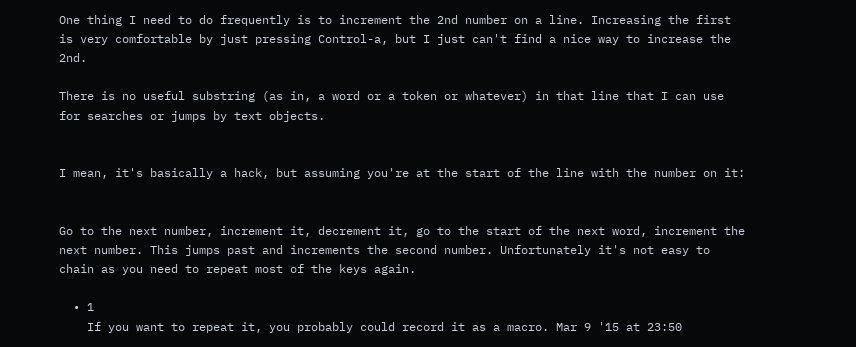One thing I need to do frequently is to increment the 2nd number on a line. Increasing the first is very comfortable by just pressing Control-a, but I just can't find a nice way to increase the 2nd.

There is no useful substring (as in, a word or a token or whatever) in that line that I can use for searches or jumps by text objects.


I mean, it's basically a hack, but assuming you're at the start of the line with the number on it:


Go to the next number, increment it, decrement it, go to the start of the next word, increment the next number. This jumps past and increments the second number. Unfortunately it's not easy to chain as you need to repeat most of the keys again.

  • 1
    If you want to repeat it, you probably could record it as a macro. Mar 9 '15 at 23:50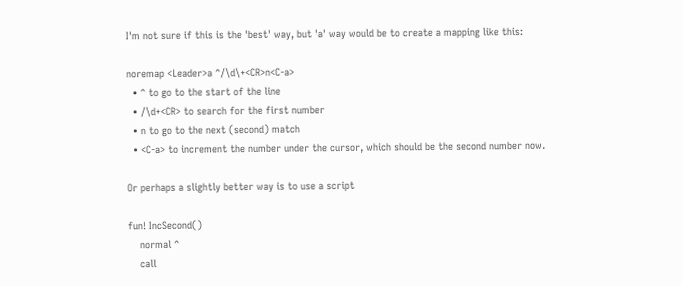I'm not sure if this is the 'best' way, but 'a' way would be to create a mapping like this:

noremap <Leader>a ^/\d\+<CR>n<C-a>
  • ^ to go to the start of the line
  • /\d+<CR> to search for the first number
  • n to go to the next (second) match
  • <C-a> to increment the number under the cursor, which should be the second number now.

Or perhaps a slightly better way is to use a script

fun! IncSecond()
    normal ^
    call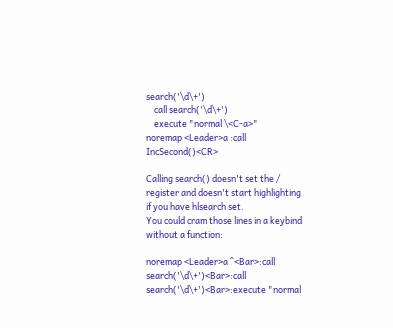search('\d\+')
    call search('\d\+')
    execute "normal \<C-a>"
noremap <Leader>a :call IncSecond()<CR>

Calling search() doesn't set the / register and doesn't start highlighting if you have hlsearch set.
You could cram those lines in a keybind without a function:

noremap <Leader>a ^<Bar>:call search('\d\+')<Bar>:call search('\d\+')<Bar>:execute "normal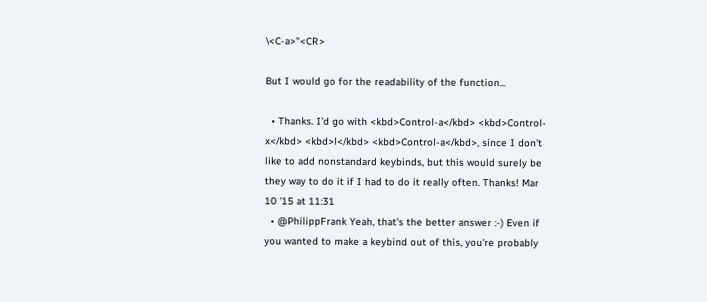\<C-a>"<CR>

But I would go for the readability of the function...

  • Thanks. I'd go with <kbd>Control-a</kbd> <kbd>Control-x</kbd> <kbd>l</kbd> <kbd>Control-a</kbd>, since I don't like to add nonstandard keybinds, but this would surely be they way to do it if I had to do it really often. Thanks! Mar 10 '15 at 11:31
  • @PhilippFrank Yeah, that's the better answer :-) Even if you wanted to make a keybind out of this, you're probably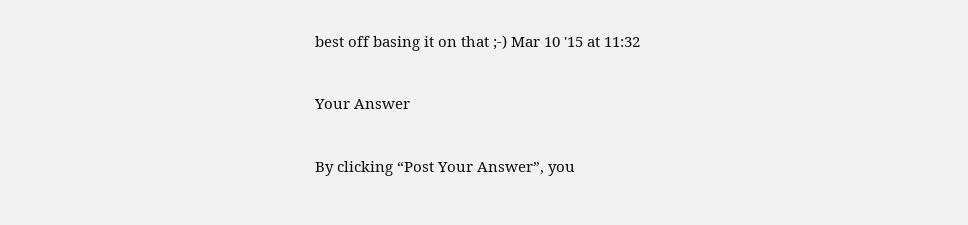best off basing it on that ;-) Mar 10 '15 at 11:32

Your Answer

By clicking “Post Your Answer”, you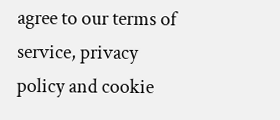agree to our terms of service, privacy policy and cookie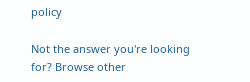policy

Not the answer you're looking for? Browse other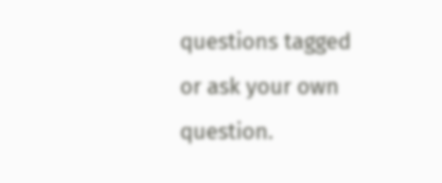questions tagged or ask your own question.